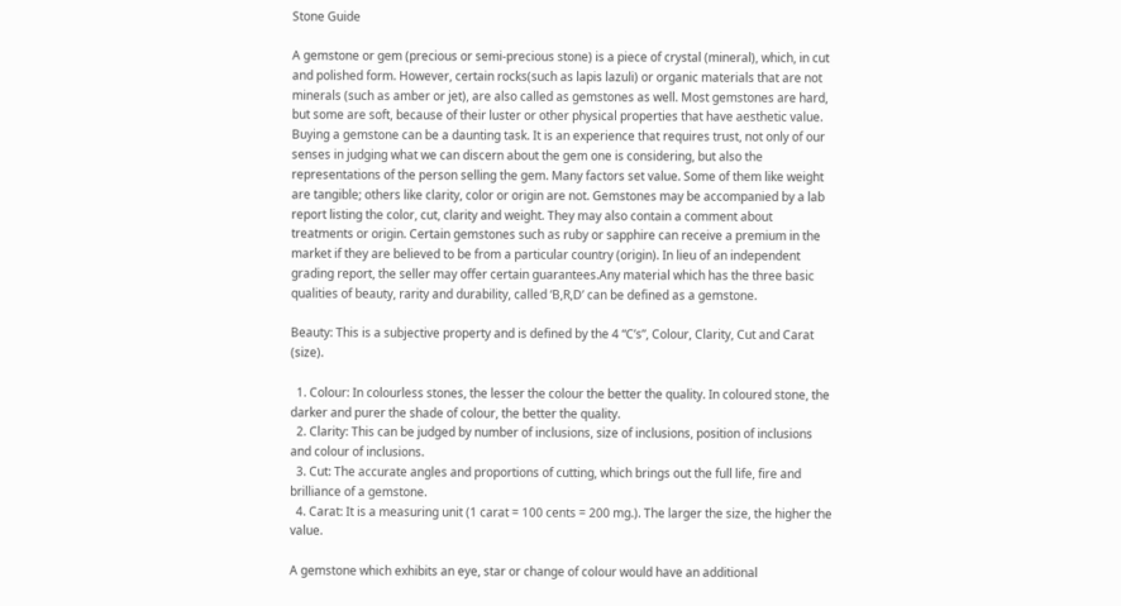Stone Guide

A gemstone or gem (precious or semi-precious stone) is a piece of crystal (mineral), which, in cut and polished form. However, certain rocks(such as lapis lazuli) or organic materials that are not minerals (such as amber or jet), are also called as gemstones as well. Most gemstones are hard, but some are soft, because of their luster or other physical properties that have aesthetic value. Buying a gemstone can be a daunting task. It is an experience that requires trust, not only of our senses in judging what we can discern about the gem one is considering, but also the representations of the person selling the gem. Many factors set value. Some of them like weight are tangible; others like clarity, color or origin are not. Gemstones may be accompanied by a lab report listing the color, cut, clarity and weight. They may also contain a comment about treatments or origin. Certain gemstones such as ruby or sapphire can receive a premium in the market if they are believed to be from a particular country (origin). In lieu of an independent grading report, the seller may offer certain guarantees.Any material which has the three basic qualities of beauty, rarity and durability, called ‘B,R,D’ can be defined as a gemstone.

Beauty: This is a subjective property and is defined by the 4 “C’s”, Colour, Clarity, Cut and Carat (size).

  1. Colour: In colourless stones, the lesser the colour the better the quality. In coloured stone, the darker and purer the shade of colour, the better the quality.
  2. Clarity: This can be judged by number of inclusions, size of inclusions, position of inclusions and colour of inclusions.
  3. Cut: The accurate angles and proportions of cutting, which brings out the full life, fire and brilliance of a gemstone.
  4. Carat: It is a measuring unit (1 carat = 100 cents = 200 mg.). The larger the size, the higher the value.

A gemstone which exhibits an eye, star or change of colour would have an additional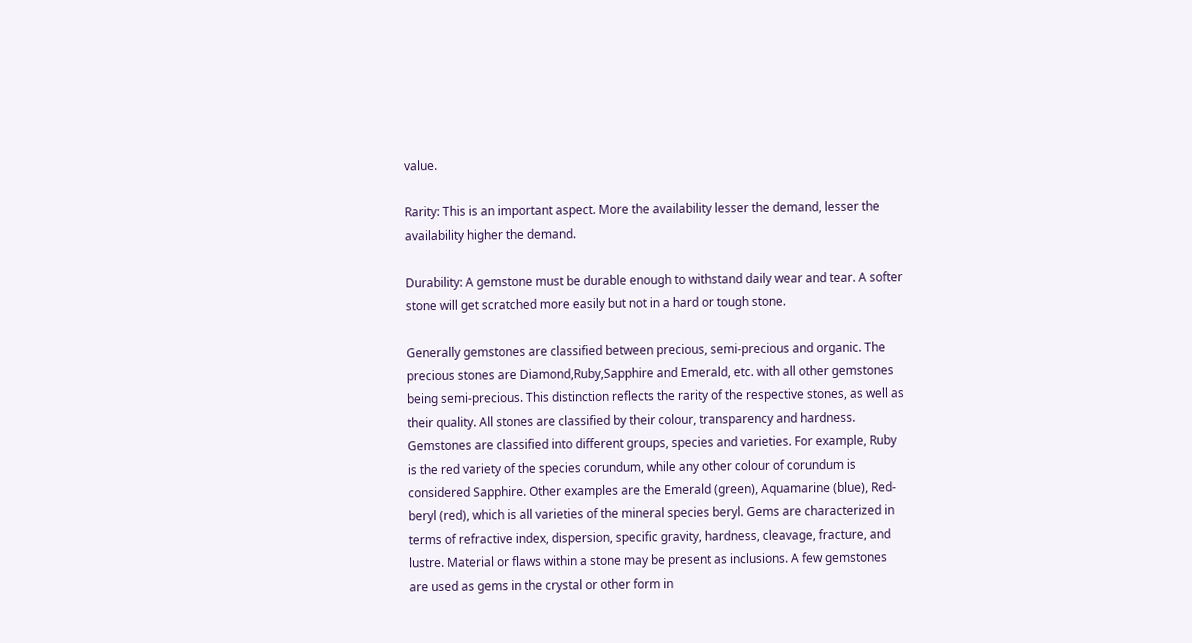value.

Rarity: This is an important aspect. More the availability lesser the demand, lesser the availability higher the demand.

Durability: A gemstone must be durable enough to withstand daily wear and tear. A softer stone will get scratched more easily but not in a hard or tough stone.

Generally gemstones are classified between precious, semi-precious and organic. The precious stones are Diamond,Ruby,Sapphire and Emerald, etc. with all other gemstones being semi-precious. This distinction reflects the rarity of the respective stones, as well as their quality. All stones are classified by their colour, transparency and hardness. Gemstones are classified into different groups, species and varieties. For example, Ruby is the red variety of the species corundum, while any other colour of corundum is considered Sapphire. Other examples are the Emerald (green), Aquamarine (blue), Red-beryl (red), which is all varieties of the mineral species beryl. Gems are characterized in terms of refractive index, dispersion, specific gravity, hardness, cleavage, fracture, and lustre. Material or flaws within a stone may be present as inclusions. A few gemstones are used as gems in the crystal or other form in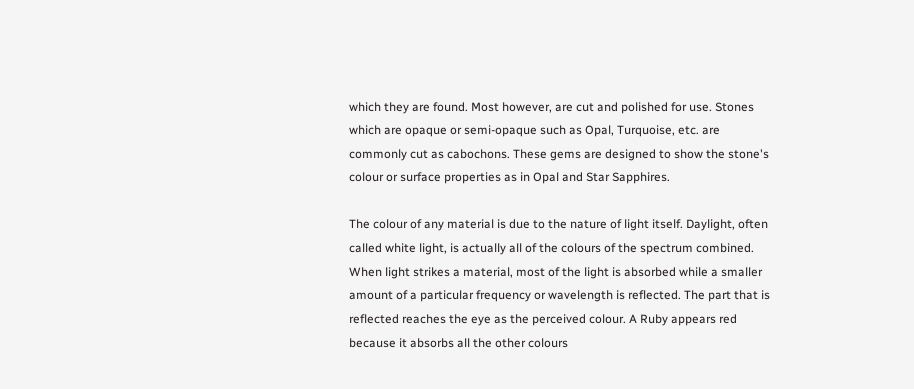which they are found. Most however, are cut and polished for use. Stones which are opaque or semi-opaque such as Opal, Turquoise, etc. are commonly cut as cabochons. These gems are designed to show the stone's colour or surface properties as in Opal and Star Sapphires.

The colour of any material is due to the nature of light itself. Daylight, often called white light, is actually all of the colours of the spectrum combined. When light strikes a material, most of the light is absorbed while a smaller amount of a particular frequency or wavelength is reflected. The part that is reflected reaches the eye as the perceived colour. A Ruby appears red because it absorbs all the other colours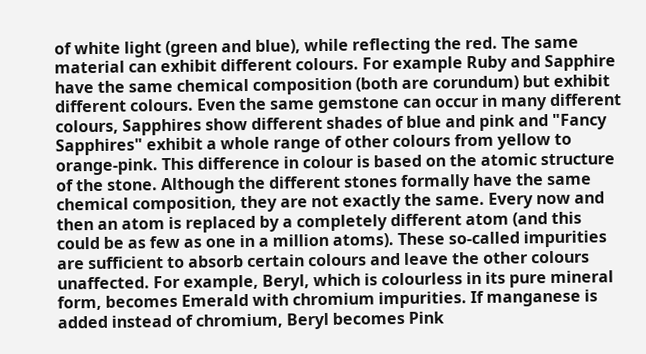of white light (green and blue), while reflecting the red. The same material can exhibit different colours. For example Ruby and Sapphire have the same chemical composition (both are corundum) but exhibit different colours. Even the same gemstone can occur in many different colours, Sapphires show different shades of blue and pink and "Fancy Sapphires" exhibit a whole range of other colours from yellow to orange-pink. This difference in colour is based on the atomic structure of the stone. Although the different stones formally have the same chemical composition, they are not exactly the same. Every now and then an atom is replaced by a completely different atom (and this could be as few as one in a million atoms). These so-called impurities are sufficient to absorb certain colours and leave the other colours unaffected. For example, Beryl, which is colourless in its pure mineral form, becomes Emerald with chromium impurities. If manganese is added instead of chromium, Beryl becomes Pink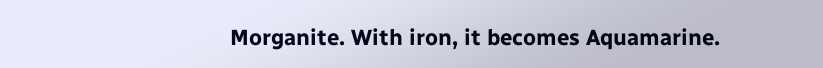Morganite. With iron, it becomes Aquamarine.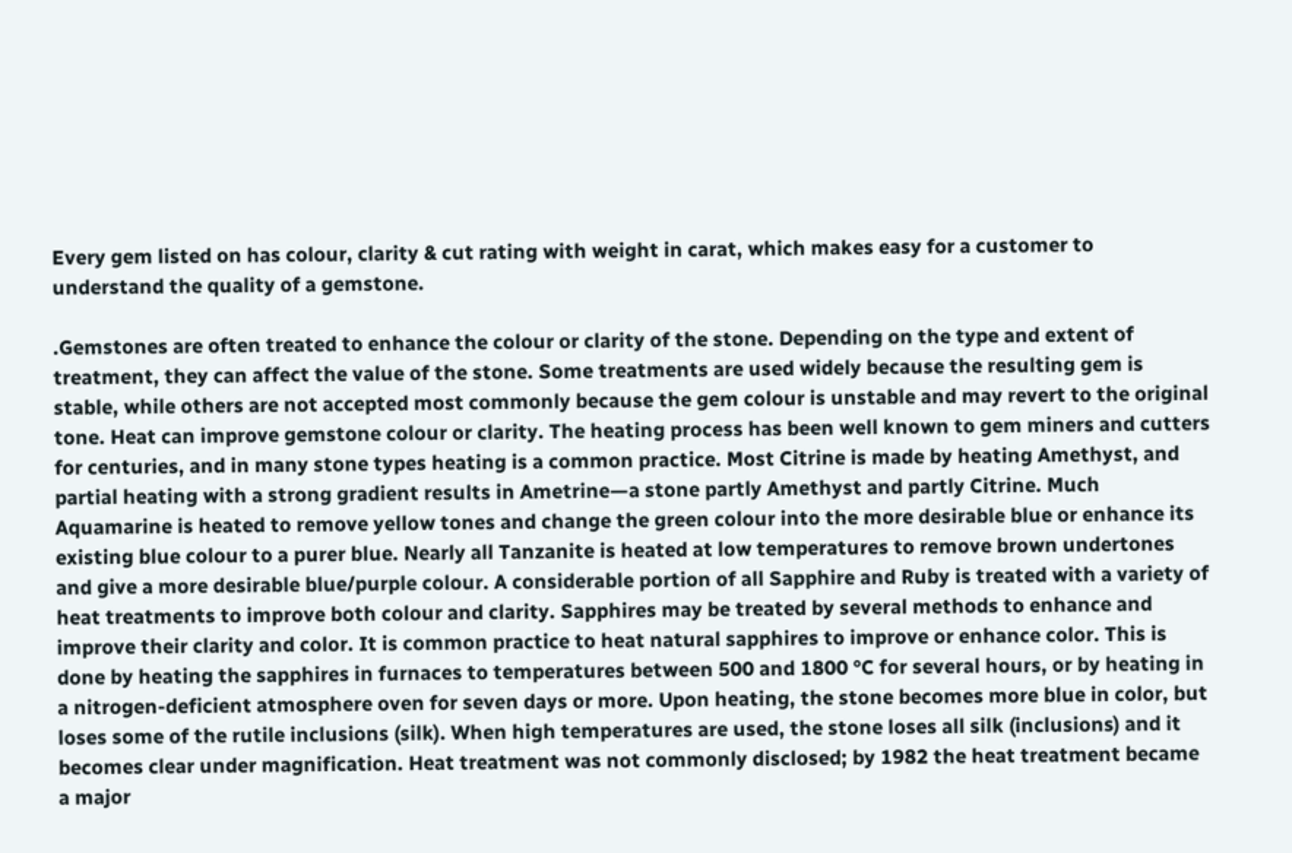Every gem listed on has colour, clarity & cut rating with weight in carat, which makes easy for a customer to understand the quality of a gemstone.

.Gemstones are often treated to enhance the colour or clarity of the stone. Depending on the type and extent of treatment, they can affect the value of the stone. Some treatments are used widely because the resulting gem is stable, while others are not accepted most commonly because the gem colour is unstable and may revert to the original tone. Heat can improve gemstone colour or clarity. The heating process has been well known to gem miners and cutters for centuries, and in many stone types heating is a common practice. Most Citrine is made by heating Amethyst, and partial heating with a strong gradient results in Ametrine—a stone partly Amethyst and partly Citrine. Much Aquamarine is heated to remove yellow tones and change the green colour into the more desirable blue or enhance its existing blue colour to a purer blue. Nearly all Tanzanite is heated at low temperatures to remove brown undertones and give a more desirable blue/purple colour. A considerable portion of all Sapphire and Ruby is treated with a variety of heat treatments to improve both colour and clarity. Sapphires may be treated by several methods to enhance and improve their clarity and color. It is common practice to heat natural sapphires to improve or enhance color. This is done by heating the sapphires in furnaces to temperatures between 500 and 1800 °C for several hours, or by heating in a nitrogen-deficient atmosphere oven for seven days or more. Upon heating, the stone becomes more blue in color, but loses some of the rutile inclusions (silk). When high temperatures are used, the stone loses all silk (inclusions) and it becomes clear under magnification. Heat treatment was not commonly disclosed; by 1982 the heat treatment became a major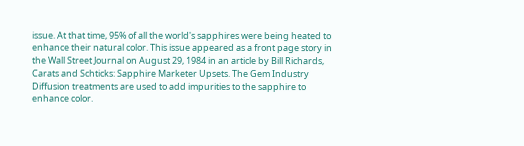issue. At that time, 95% of all the world's sapphires were being heated to enhance their natural color. This issue appeared as a front page story in the Wall Street Journal on August 29, 1984 in an article by Bill Richards, Carats and Schticks: Sapphire Marketer Upsets. The Gem Industry Diffusion treatments are used to add impurities to the sapphire to enhance color.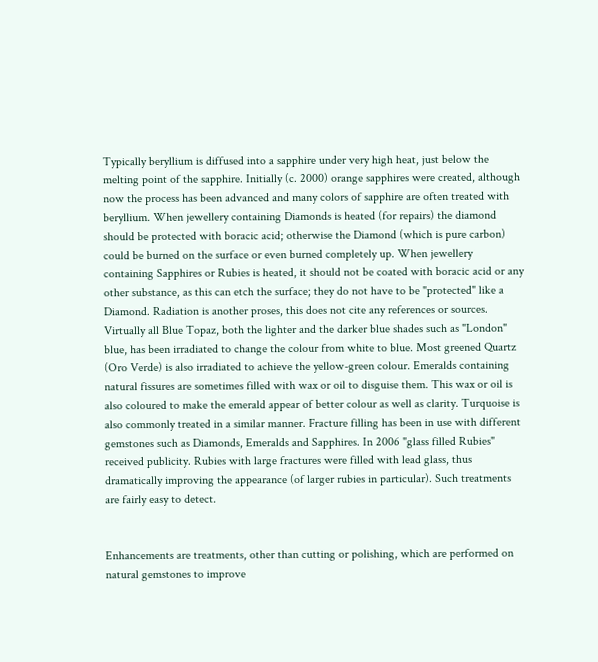Typically beryllium is diffused into a sapphire under very high heat, just below the melting point of the sapphire. Initially (c. 2000) orange sapphires were created, although now the process has been advanced and many colors of sapphire are often treated with beryllium. When jewellery containing Diamonds is heated (for repairs) the diamond should be protected with boracic acid; otherwise the Diamond (which is pure carbon) could be burned on the surface or even burned completely up. When jewellery containing Sapphires or Rubies is heated, it should not be coated with boracic acid or any other substance, as this can etch the surface; they do not have to be "protected" like a Diamond. Radiation is another proses, this does not cite any references or sources. Virtually all Blue Topaz, both the lighter and the darker blue shades such as "London" blue, has been irradiated to change the colour from white to blue. Most greened Quartz (Oro Verde) is also irradiated to achieve the yellow-green colour. Emeralds containing natural fissures are sometimes filled with wax or oil to disguise them. This wax or oil is also coloured to make the emerald appear of better colour as well as clarity. Turquoise is also commonly treated in a similar manner. Fracture filling has been in use with different gemstones such as Diamonds, Emeralds and Sapphires. In 2006 "glass filled Rubies" received publicity. Rubies with large fractures were filled with lead glass, thus dramatically improving the appearance (of larger rubies in particular). Such treatments are fairly easy to detect.


Enhancements are treatments, other than cutting or polishing, which are performed on natural gemstones to improve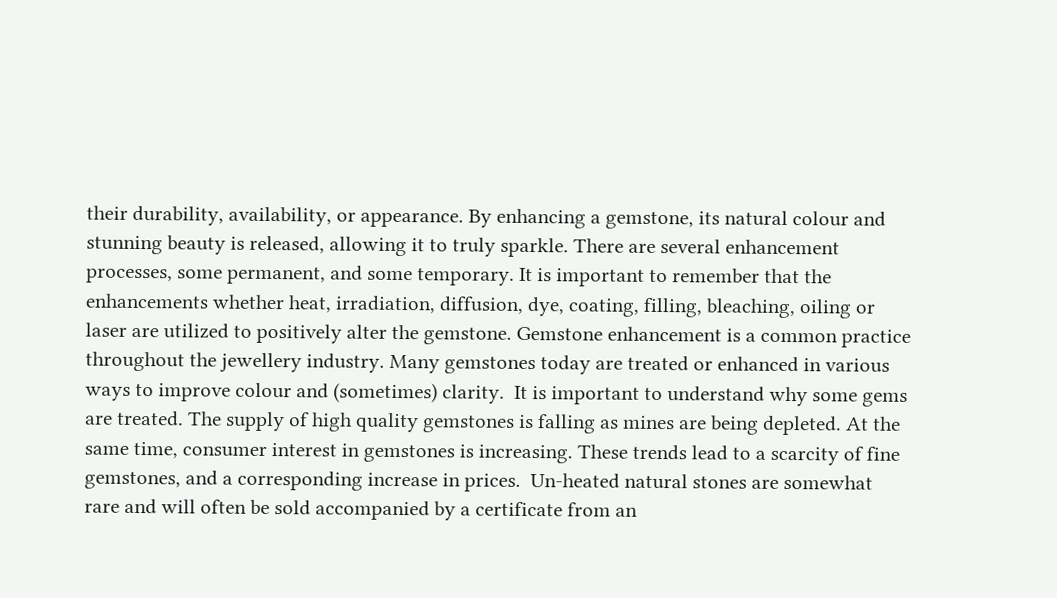their durability, availability, or appearance. By enhancing a gemstone, its natural colour and stunning beauty is released, allowing it to truly sparkle. There are several enhancement processes, some permanent, and some temporary. It is important to remember that the enhancements whether heat, irradiation, diffusion, dye, coating, filling, bleaching, oiling or laser are utilized to positively alter the gemstone. Gemstone enhancement is a common practice throughout the jewellery industry. Many gemstones today are treated or enhanced in various ways to improve colour and (sometimes) clarity.  It is important to understand why some gems are treated. The supply of high quality gemstones is falling as mines are being depleted. At the same time, consumer interest in gemstones is increasing. These trends lead to a scarcity of fine gemstones, and a corresponding increase in prices.  Un-heated natural stones are somewhat rare and will often be sold accompanied by a certificate from an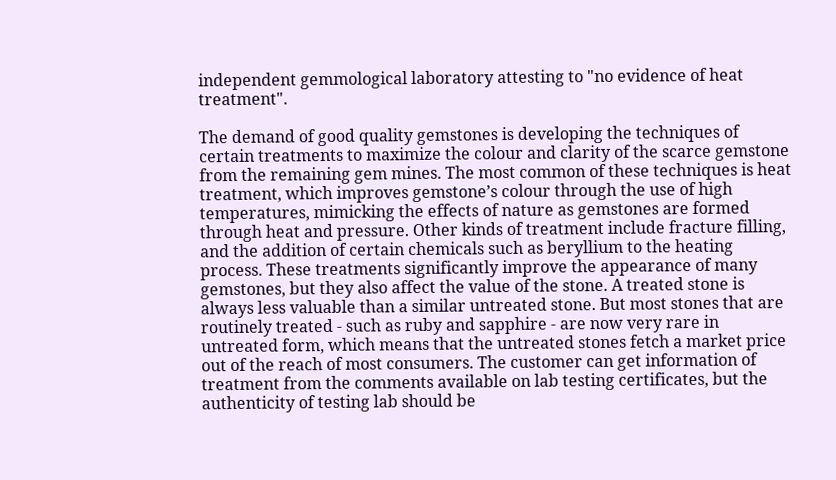independent gemmological laboratory attesting to "no evidence of heat treatment".

The demand of good quality gemstones is developing the techniques of certain treatments to maximize the colour and clarity of the scarce gemstone from the remaining gem mines. The most common of these techniques is heat treatment, which improves gemstone’s colour through the use of high temperatures, mimicking the effects of nature as gemstones are formed through heat and pressure. Other kinds of treatment include fracture filling, and the addition of certain chemicals such as beryllium to the heating process. These treatments significantly improve the appearance of many gemstones, but they also affect the value of the stone. A treated stone is always less valuable than a similar untreated stone. But most stones that are routinely treated - such as ruby and sapphire - are now very rare in untreated form, which means that the untreated stones fetch a market price out of the reach of most consumers. The customer can get information of treatment from the comments available on lab testing certificates, but the authenticity of testing lab should be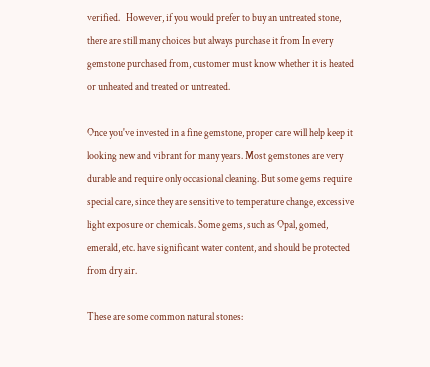verified.   However, if you would prefer to buy an untreated stone, there are still many choices but always purchase it from In every gemstone purchased from, customer must know whether it is heated or unheated and treated or untreated.

Once you've invested in a fine gemstone, proper care will help keep it looking new and vibrant for many years. Most gemstones are very durable and require only occasional cleaning. But some gems require special care, since they are sensitive to temperature change, excessive light exposure or chemicals. Some gems, such as Opal, gomed, emerald, etc. have significant water content, and should be protected from dry air.

These are some common natural stones: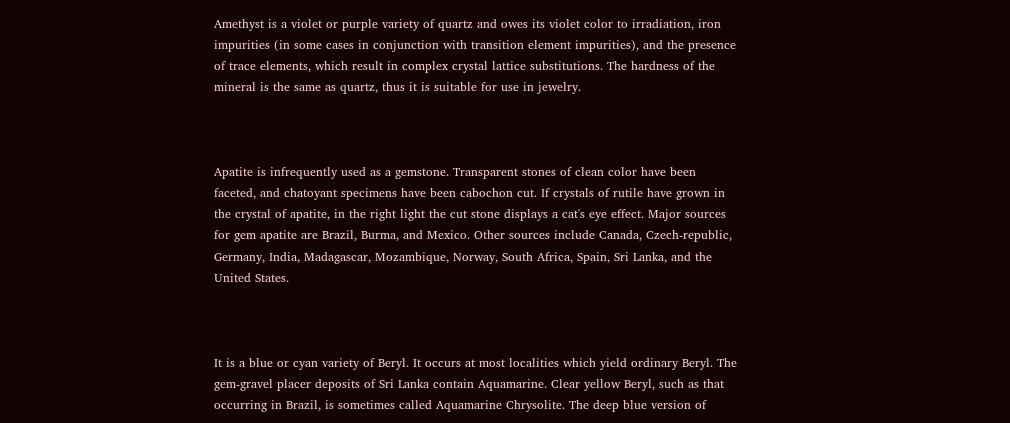Amethyst is a violet or purple variety of quartz and owes its violet color to irradiation, iron impurities (in some cases in conjunction with transition element impurities), and the presence of trace elements, which result in complex crystal lattice substitutions. The hardness of the mineral is the same as quartz, thus it is suitable for use in jewelry.



Apatite is infrequently used as a gemstone. Transparent stones of clean color have been faceted, and chatoyant specimens have been cabochon cut. If crystals of rutile have grown in the crystal of apatite, in the right light the cut stone displays a cat's eye effect. Major sources for gem apatite are Brazil, Burma, and Mexico. Other sources include Canada, Czech-republic, Germany, India, Madagascar, Mozambique, Norway, South Africa, Spain, Sri Lanka, and the United States.



It is a blue or cyan variety of Beryl. It occurs at most localities which yield ordinary Beryl. The gem-gravel placer deposits of Sri Lanka contain Aquamarine. Clear yellow Beryl, such as that occurring in Brazil, is sometimes called Aquamarine Chrysolite. The deep blue version of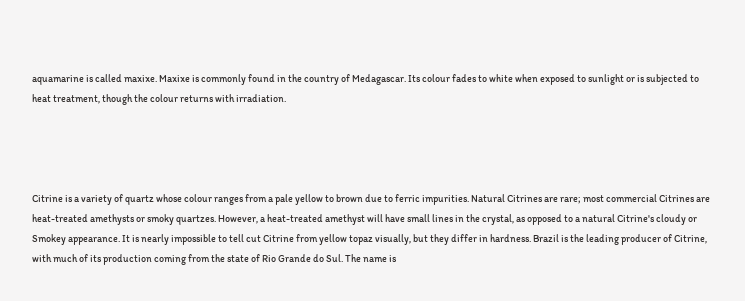aquamarine is called maxixe. Maxixe is commonly found in the country of Medagascar. Its colour fades to white when exposed to sunlight or is subjected to heat treatment, though the colour returns with irradiation.




Citrine is a variety of quartz whose colour ranges from a pale yellow to brown due to ferric impurities. Natural Citrines are rare; most commercial Citrines are heat-treated amethysts or smoky quartzes. However, a heat-treated amethyst will have small lines in the crystal, as opposed to a natural Citrine's cloudy or Smokey appearance. It is nearly impossible to tell cut Citrine from yellow topaz visually, but they differ in hardness. Brazil is the leading producer of Citrine, with much of its production coming from the state of Rio Grande do Sul. The name is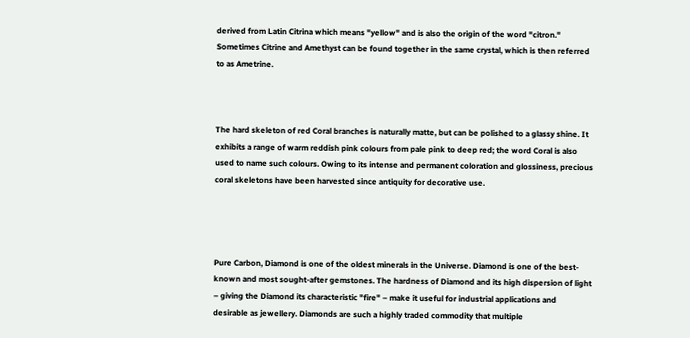derived from Latin Citrina which means "yellow" and is also the origin of the word "citron." Sometimes Citrine and Amethyst can be found together in the same crystal, which is then referred to as Ametrine.



The hard skeleton of red Coral branches is naturally matte, but can be polished to a glassy shine. It exhibits a range of warm reddish pink colours from pale pink to deep red; the word Coral is also used to name such colours. Owing to its intense and permanent coloration and glossiness, precious coral skeletons have been harvested since antiquity for decorative use.




Pure Carbon, Diamond is one of the oldest minerals in the Universe. Diamond is one of the best-known and most sought-after gemstones. The hardness of Diamond and its high dispersion of light – giving the Diamond its characteristic "fire" – make it useful for industrial applications and desirable as jewellery. Diamonds are such a highly traded commodity that multiple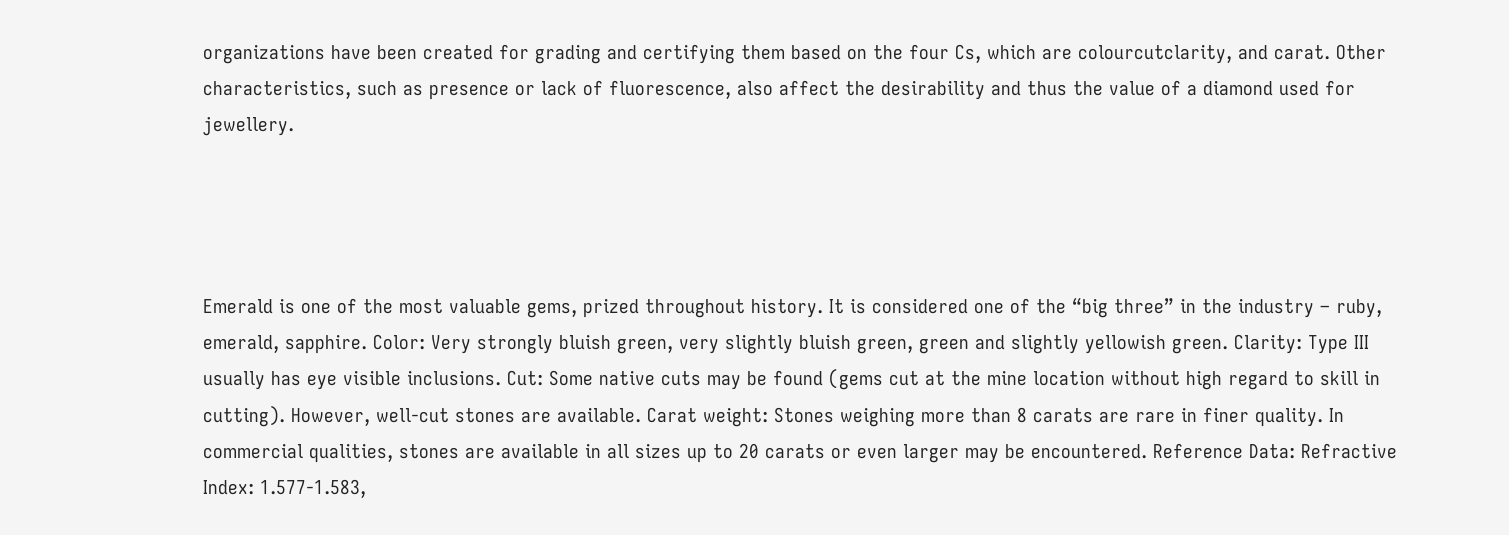organizations have been created for grading and certifying them based on the four Cs, which are colourcutclarity, and carat. Other characteristics, such as presence or lack of fluorescence, also affect the desirability and thus the value of a diamond used for jewellery.




Emerald is one of the most valuable gems, prized throughout history. It is considered one of the “big three” in the industry – ruby, emerald, sapphire. Color: Very strongly bluish green, very slightly bluish green, green and slightly yellowish green. Clarity: Type III usually has eye visible inclusions. Cut: Some native cuts may be found (gems cut at the mine location without high regard to skill in cutting). However, well-cut stones are available. Carat weight: Stones weighing more than 8 carats are rare in finer quality. In commercial qualities, stones are available in all sizes up to 20 carats or even larger may be encountered. Reference Data: Refractive Index: 1.577-1.583,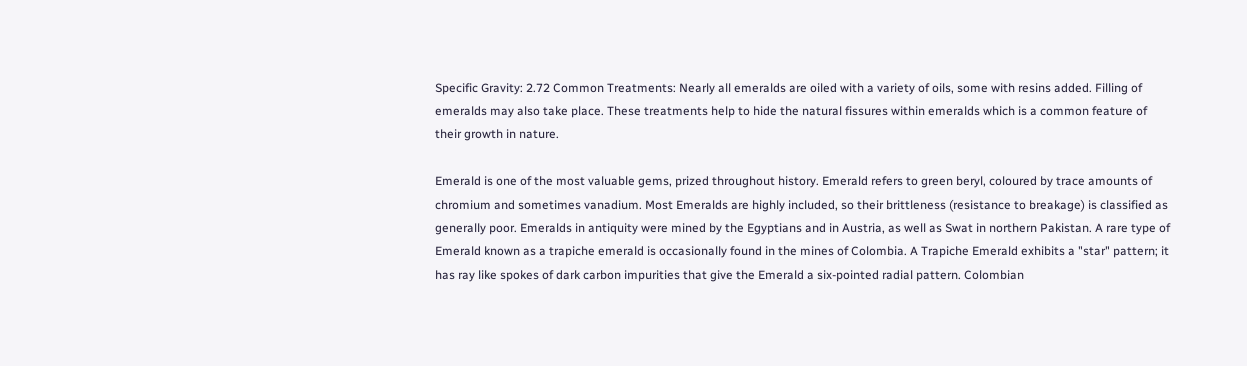Specific Gravity: 2.72 Common Treatments: Nearly all emeralds are oiled with a variety of oils, some with resins added. Filling of emeralds may also take place. These treatments help to hide the natural fissures within emeralds which is a common feature of their growth in nature.

Emerald is one of the most valuable gems, prized throughout history. Emerald refers to green beryl, coloured by trace amounts of chromium and sometimes vanadium. Most Emeralds are highly included, so their brittleness (resistance to breakage) is classified as generally poor. Emeralds in antiquity were mined by the Egyptians and in Austria, as well as Swat in northern Pakistan. A rare type of Emerald known as a trapiche emerald is occasionally found in the mines of Colombia. A Trapiche Emerald exhibits a "star" pattern; it has ray like spokes of dark carbon impurities that give the Emerald a six-pointed radial pattern. Colombian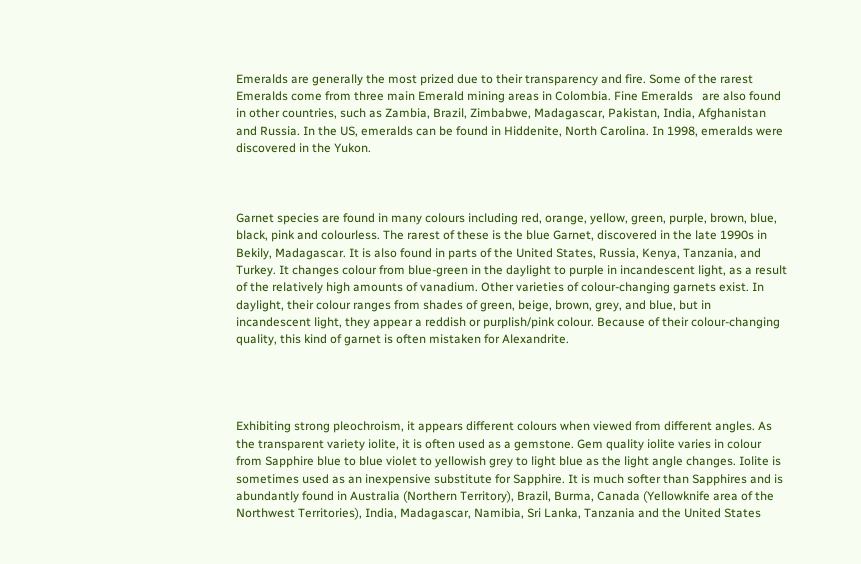Emeralds are generally the most prized due to their transparency and fire. Some of the rarest Emeralds come from three main Emerald mining areas in Colombia. Fine Emeralds   are also found in other countries, such as Zambia, Brazil, Zimbabwe, Madagascar, Pakistan, India, Afghanistan and Russia. In the US, emeralds can be found in Hiddenite, North Carolina. In 1998, emeralds were discovered in the Yukon.



Garnet species are found in many colours including red, orange, yellow, green, purple, brown, blue, black, pink and colourless. The rarest of these is the blue Garnet, discovered in the late 1990s in Bekily, Madagascar. It is also found in parts of the United States, Russia, Kenya, Tanzania, and Turkey. It changes colour from blue-green in the daylight to purple in incandescent light, as a result of the relatively high amounts of vanadium. Other varieties of colour-changing garnets exist. In daylight, their colour ranges from shades of green, beige, brown, grey, and blue, but in incandescent light, they appear a reddish or purplish/pink colour. Because of their colour-changing quality, this kind of garnet is often mistaken for Alexandrite.




Exhibiting strong pleochroism, it appears different colours when viewed from different angles. As the transparent variety iolite, it is often used as a gemstone. Gem quality iolite varies in colour from Sapphire blue to blue violet to yellowish grey to light blue as the light angle changes. Iolite is sometimes used as an inexpensive substitute for Sapphire. It is much softer than Sapphires and is abundantly found in Australia (Northern Territory), Brazil, Burma, Canada (Yellowknife area of the Northwest Territories), India, Madagascar, Namibia, Sri Lanka, Tanzania and the United States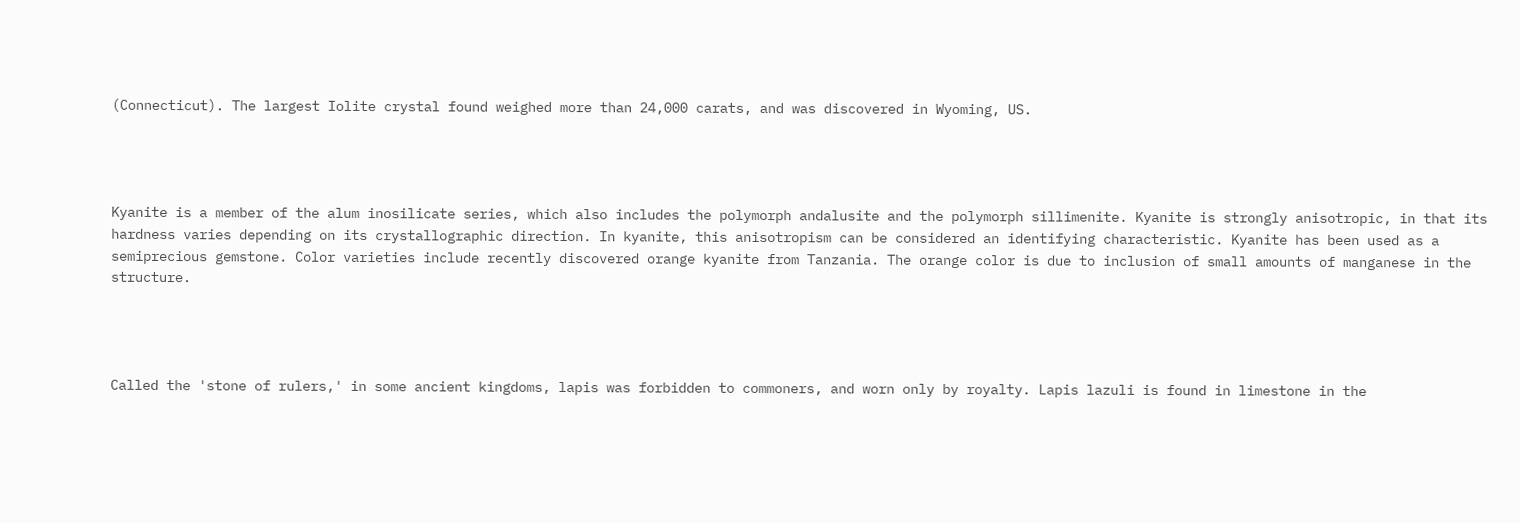(Connecticut). The largest Iolite crystal found weighed more than 24,000 carats, and was discovered in Wyoming, US.




Kyanite is a member of the alum inosilicate series, which also includes the polymorph andalusite and the polymorph sillimenite. Kyanite is strongly anisotropic, in that its hardness varies depending on its crystallographic direction. In kyanite, this anisotropism can be considered an identifying characteristic. Kyanite has been used as a semiprecious gemstone. Color varieties include recently discovered orange kyanite from Tanzania. The orange color is due to inclusion of small amounts of manganese in the structure.




Called the 'stone of rulers,' in some ancient kingdoms, lapis was forbidden to commoners, and worn only by royalty. Lapis lazuli is found in limestone in the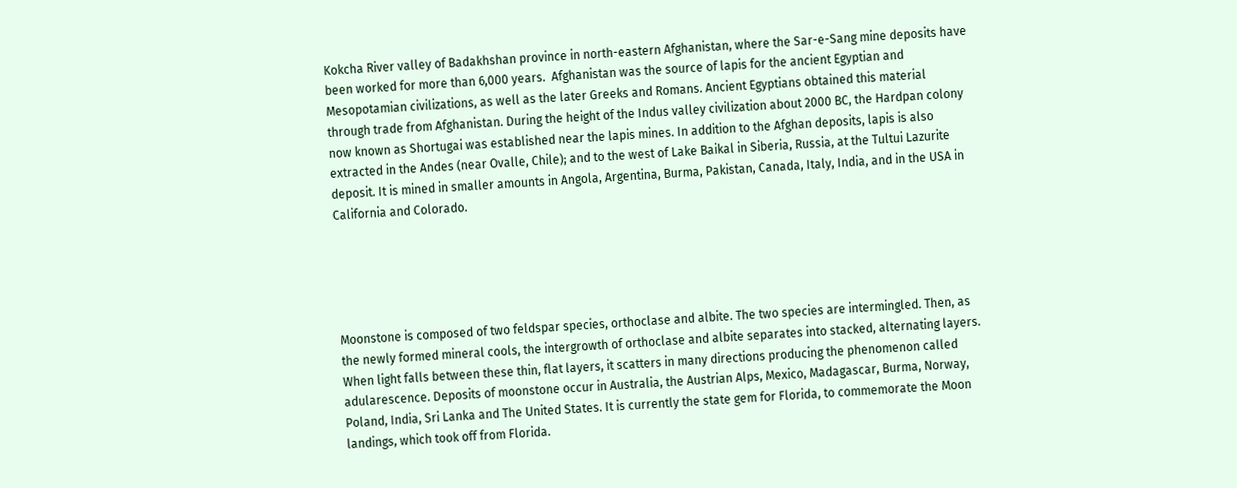Kokcha River valley of Badakhshan province in north-eastern Afghanistan, where the Sar-e-Sang mine deposits have been worked for more than 6,000 years.  Afghanistan was the source of lapis for the ancient Egyptian and Mesopotamian civilizations, as well as the later Greeks and Romans. Ancient Egyptians obtained this material through trade from Afghanistan. During the height of the Indus valley civilization about 2000 BC, the Hardpan colony now known as Shortugai was established near the lapis mines. In addition to the Afghan deposits, lapis is also extracted in the Andes (near Ovalle, Chile); and to the west of Lake Baikal in Siberia, Russia, at the Tultui Lazurite deposit. It is mined in smaller amounts in Angola, Argentina, Burma, Pakistan, Canada, Italy, India, and in the USA in California and Colorado.





Moonstone is composed of two feldspar species, orthoclase and albite. The two species are intermingled. Then, as the newly formed mineral cools, the intergrowth of orthoclase and albite separates into stacked, alternating layers. When light falls between these thin, flat layers, it scatters in many directions producing the phenomenon called adularescence. Deposits of moonstone occur in Australia, the Austrian Alps, Mexico, Madagascar, Burma, Norway, Poland, India, Sri Lanka and The United States. It is currently the state gem for Florida, to commemorate the Moon landings, which took off from Florida.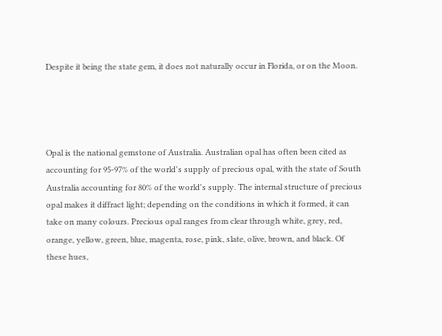Despite it being the state gem, it does not naturally occur in Florida, or on the Moon.




Opal is the national gemstone of Australia. Australian opal has often been cited as accounting for 95-97% of the world's supply of precious opal, with the state of South Australia accounting for 80% of the world's supply. The internal structure of precious opal makes it diffract light; depending on the conditions in which it formed, it can take on many colours. Precious opal ranges from clear through white, grey, red, orange, yellow, green, blue, magenta, rose, pink, slate, olive, brown, and black. Of these hues,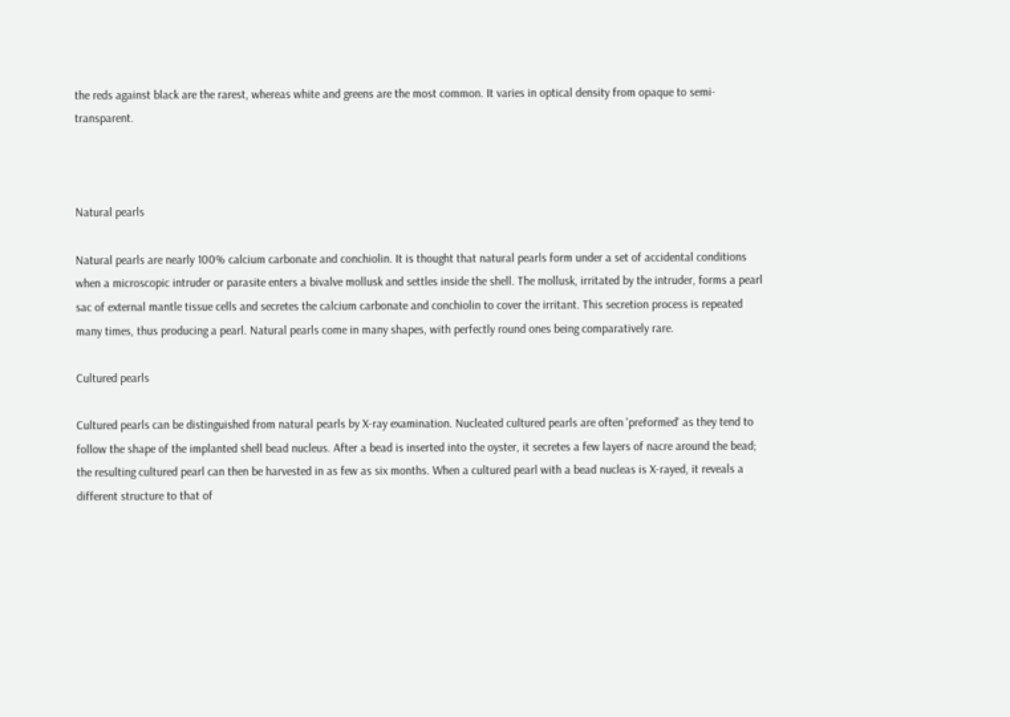the reds against black are the rarest, whereas white and greens are the most common. It varies in optical density from opaque to semi-transparent.



Natural pearls

Natural pearls are nearly 100% calcium carbonate and conchiolin. It is thought that natural pearls form under a set of accidental conditions when a microscopic intruder or parasite enters a bivalve mollusk and settles inside the shell. The mollusk, irritated by the intruder, forms a pearl sac of external mantle tissue cells and secretes the calcium carbonate and conchiolin to cover the irritant. This secretion process is repeated many times, thus producing a pearl. Natural pearls come in many shapes, with perfectly round ones being comparatively rare.

Cultured pearls

Cultured pearls can be distinguished from natural pearls by X-ray examination. Nucleated cultured pearls are often 'preformed' as they tend to follow the shape of the implanted shell bead nucleus. After a bead is inserted into the oyster, it secretes a few layers of nacre around the bead; the resulting cultured pearl can then be harvested in as few as six months. When a cultured pearl with a bead nucleas is X-rayed, it reveals a different structure to that of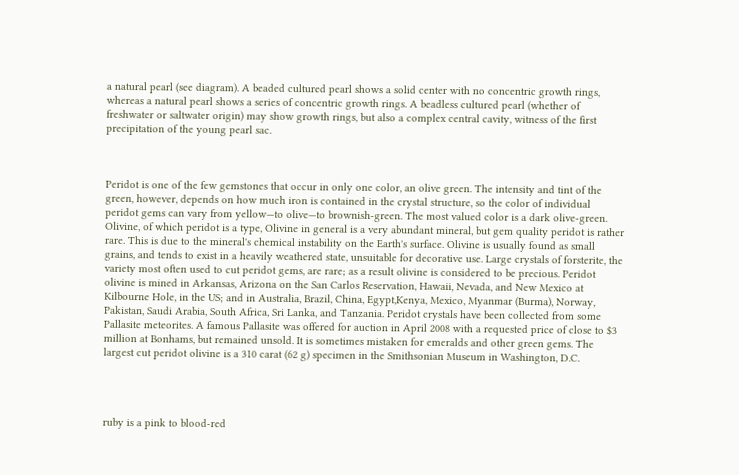a natural pearl (see diagram). A beaded cultured pearl shows a solid center with no concentric growth rings, whereas a natural pearl shows a series of concentric growth rings. A beadless cultured pearl (whether of freshwater or saltwater origin) may show growth rings, but also a complex central cavity, witness of the first precipitation of the young pearl sac.



Peridot is one of the few gemstones that occur in only one color, an olive green. The intensity and tint of the green, however, depends on how much iron is contained in the crystal structure, so the color of individual peridot gems can vary from yellow—to olive—to brownish-green. The most valued color is a dark olive-green. Olivine, of which peridot is a type, Olivine in general is a very abundant mineral, but gem quality peridot is rather rare. This is due to the mineral's chemical instability on the Earth's surface. Olivine is usually found as small grains, and tends to exist in a heavily weathered state, unsuitable for decorative use. Large crystals of forsterite, the variety most often used to cut peridot gems, are rare; as a result olivine is considered to be precious. Peridot olivine is mined in Arkansas, Arizona on the San Carlos Reservation, Hawaii, Nevada, and New Mexico at Kilbourne Hole, in the US; and in Australia, Brazil, China, Egypt,Kenya, Mexico, Myanmar (Burma), Norway, Pakistan, Saudi Arabia, South Africa, Sri Lanka, and Tanzania. Peridot crystals have been collected from some Pallasite meteorites. A famous Pallasite was offered for auction in April 2008 with a requested price of close to $3 million at Bonhams, but remained unsold. It is sometimes mistaken for emeralds and other green gems. The largest cut peridot olivine is a 310 carat (62 g) specimen in the Smithsonian Museum in Washington, D.C.




ruby is a pink to blood-red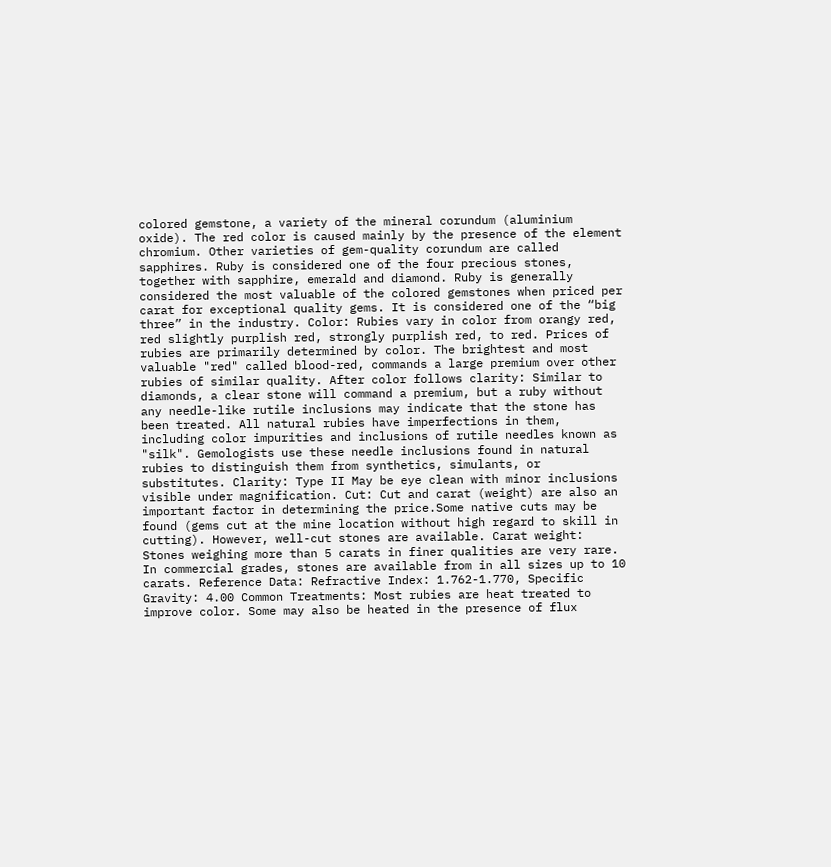colored gemstone, a variety of the mineral corundum (aluminium oxide). The red color is caused mainly by the presence of the element chromium. Other varieties of gem-quality corundum are called sapphires. Ruby is considered one of the four precious stones, together with sapphire, emerald and diamond. Ruby is generally considered the most valuable of the colored gemstones when priced per carat for exceptional quality gems. It is considered one of the “big three” in the industry. Color: Rubies vary in color from orangy red, red slightly purplish red, strongly purplish red, to red. Prices of rubies are primarily determined by color. The brightest and most valuable "red" called blood-red, commands a large premium over other rubies of similar quality. After color follows clarity: Similar to diamonds, a clear stone will command a premium, but a ruby without any needle-like rutile inclusions may indicate that the stone has been treated. All natural rubies have imperfections in them, including color impurities and inclusions of rutile needles known as "silk". Gemologists use these needle inclusions found in natural rubies to distinguish them from synthetics, simulants, or substitutes. Clarity: Type II May be eye clean with minor inclusions visible under magnification. Cut: Cut and carat (weight) are also an important factor in determining the price.Some native cuts may be found (gems cut at the mine location without high regard to skill in cutting). However, well-cut stones are available. Carat weight: Stones weighing more than 5 carats in finer qualities are very rare. In commercial grades, stones are available from in all sizes up to 10 carats. Reference Data: Refractive Index: 1.762-1.770, Specific Gravity: 4.00 Common Treatments: Most rubies are heat treated to improve color. Some may also be heated in the presence of flux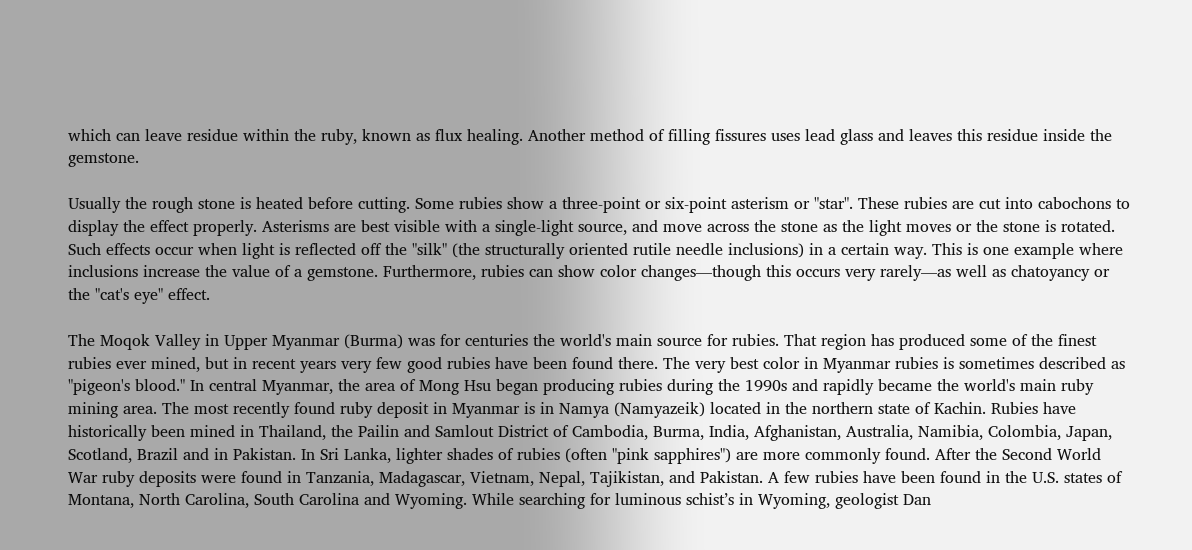which can leave residue within the ruby, known as flux healing. Another method of filling fissures uses lead glass and leaves this residue inside the gemstone.

Usually the rough stone is heated before cutting. Some rubies show a three-point or six-point asterism or "star". These rubies are cut into cabochons to display the effect properly. Asterisms are best visible with a single-light source, and move across the stone as the light moves or the stone is rotated. Such effects occur when light is reflected off the "silk" (the structurally oriented rutile needle inclusions) in a certain way. This is one example where inclusions increase the value of a gemstone. Furthermore, rubies can show color changes—though this occurs very rarely—as well as chatoyancy or the "cat's eye" effect.

The Moqok Valley in Upper Myanmar (Burma) was for centuries the world's main source for rubies. That region has produced some of the finest rubies ever mined, but in recent years very few good rubies have been found there. The very best color in Myanmar rubies is sometimes described as "pigeon's blood." In central Myanmar, the area of Mong Hsu began producing rubies during the 1990s and rapidly became the world's main ruby mining area. The most recently found ruby deposit in Myanmar is in Namya (Namyazeik) located in the northern state of Kachin. Rubies have historically been mined in Thailand, the Pailin and Samlout District of Cambodia, Burma, India, Afghanistan, Australia, Namibia, Colombia, Japan, Scotland, Brazil and in Pakistan. In Sri Lanka, lighter shades of rubies (often "pink sapphires") are more commonly found. After the Second World War ruby deposits were found in Tanzania, Madagascar, Vietnam, Nepal, Tajikistan, and Pakistan. A few rubies have been found in the U.S. states of Montana, North Carolina, South Carolina and Wyoming. While searching for luminous schist’s in Wyoming, geologist Dan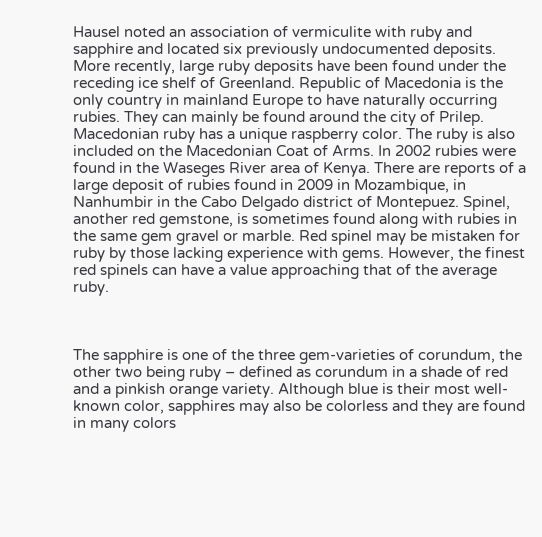Hausel noted an association of vermiculite with ruby and sapphire and located six previously undocumented deposits. More recently, large ruby deposits have been found under the receding ice shelf of Greenland. Republic of Macedonia is the only country in mainland Europe to have naturally occurring rubies. They can mainly be found around the city of Prilep. Macedonian ruby has a unique raspberry color. The ruby is also included on the Macedonian Coat of Arms. In 2002 rubies were found in the Waseges River area of Kenya. There are reports of a large deposit of rubies found in 2009 in Mozambique, in Nanhumbir in the Cabo Delgado district of Montepuez. Spinel, another red gemstone, is sometimes found along with rubies in the same gem gravel or marble. Red spinel may be mistaken for ruby by those lacking experience with gems. However, the finest red spinels can have a value approaching that of the average ruby.



The sapphire is one of the three gem-varieties of corundum, the other two being ruby – defined as corundum in a shade of red and a pinkish orange variety. Although blue is their most well-known color, sapphires may also be colorless and they are found in many colors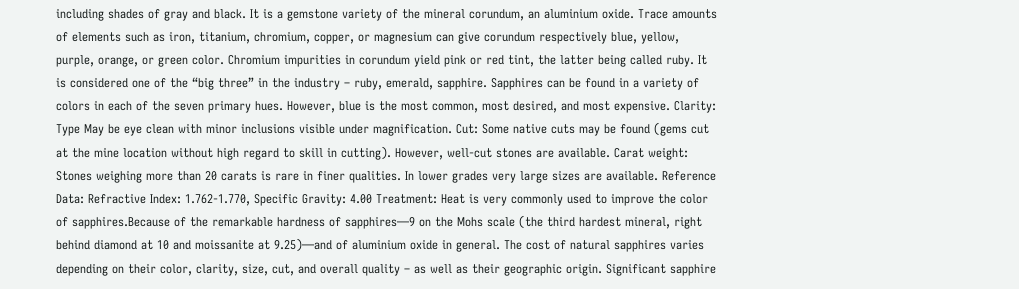including shades of gray and black. It is a gemstone variety of the mineral corundum, an aluminium oxide. Trace amounts of elements such as iron, titanium, chromium, copper, or magnesium can give corundum respectively blue, yellow, purple, orange, or green color. Chromium impurities in corundum yield pink or red tint, the latter being called ruby. It is considered one of the “big three” in the industry – ruby, emerald, sapphire. Sapphires can be found in a variety of colors in each of the seven primary hues. However, blue is the most common, most desired, and most expensive. Clarity: Type May be eye clean with minor inclusions visible under magnification. Cut: Some native cuts may be found (gems cut at the mine location without high regard to skill in cutting). However, well-cut stones are available. Carat weight: Stones weighing more than 20 carats is rare in finer qualities. In lower grades very large sizes are available. Reference Data: Refractive Index: 1.762-1.770, Specific Gravity: 4.00 Treatment: Heat is very commonly used to improve the color of sapphires.Because of the remarkable hardness of sapphires—9 on the Mohs scale (the third hardest mineral, right behind diamond at 10 and moissanite at 9.25)—and of aluminium oxide in general. The cost of natural sapphires varies depending on their color, clarity, size, cut, and overall quality – as well as their geographic origin. Significant sapphire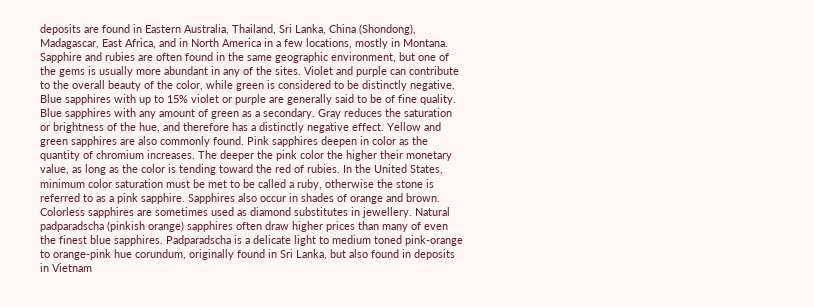deposits are found in Eastern Australia, Thailand, Sri Lanka, China (Shondong), Madagascar, East Africa, and in North America in a few locations, mostly in Montana. Sapphire and rubies are often found in the same geographic environment, but one of the gems is usually more abundant in any of the sites. Violet and purple can contribute to the overall beauty of the color, while green is considered to be distinctly negative. Blue sapphires with up to 15% violet or purple are generally said to be of fine quality. Blue sapphires with any amount of green as a secondary. Gray reduces the saturation or brightness of the hue, and therefore has a distinctly negative effect. Yellow and green sapphires are also commonly found. Pink sapphires deepen in color as the quantity of chromium increases. The deeper the pink color the higher their monetary value, as long as the color is tending toward the red of rubies. In the United States, minimum color saturation must be met to be called a ruby, otherwise the stone is referred to as a pink sapphire. Sapphires also occur in shades of orange and brown. Colorless sapphires are sometimes used as diamond substitutes in jewellery. Natural padparadscha (pinkish orange) sapphires often draw higher prices than many of even the finest blue sapphires. Padparadscha is a delicate light to medium toned pink-orange to orange-pink hue corundum, originally found in Sri Lanka, but also found in deposits in Vietnam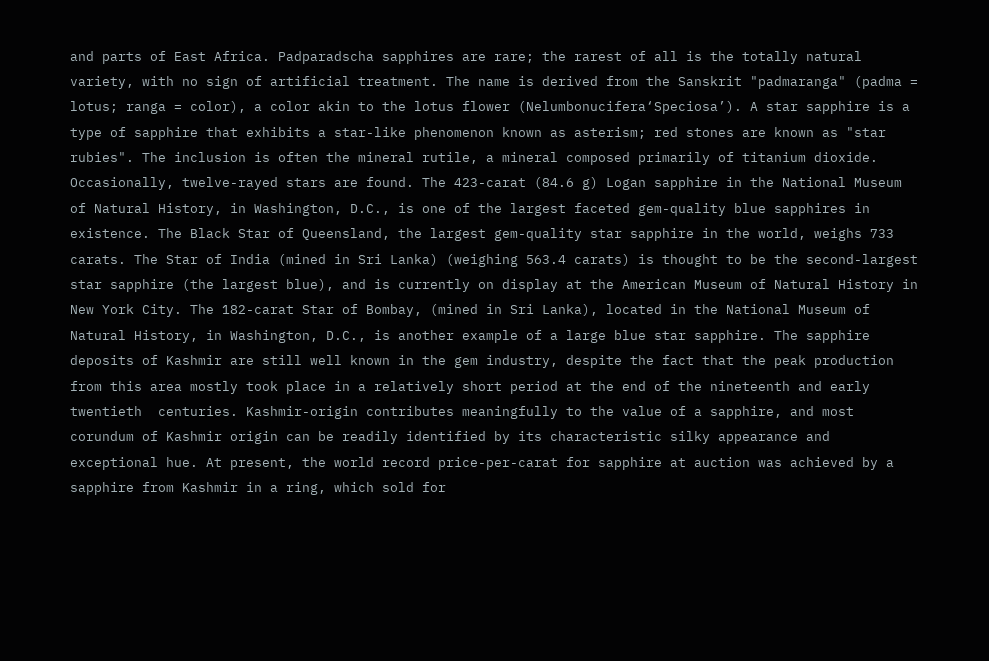and parts of East Africa. Padparadscha sapphires are rare; the rarest of all is the totally natural variety, with no sign of artificial treatment. The name is derived from the Sanskrit "padmaranga" (padma = lotus; ranga = color), a color akin to the lotus flower (Nelumbonucifera‘Speciosa’). A star sapphire is a type of sapphire that exhibits a star-like phenomenon known as asterism; red stones are known as "star rubies". The inclusion is often the mineral rutile, a mineral composed primarily of titanium dioxide. Occasionally, twelve-rayed stars are found. The 423-carat (84.6 g) Logan sapphire in the National Museum of Natural History, in Washington, D.C., is one of the largest faceted gem-quality blue sapphires in existence. The Black Star of Queensland, the largest gem-quality star sapphire in the world, weighs 733 carats. The Star of India (mined in Sri Lanka) (weighing 563.4 carats) is thought to be the second-largest star sapphire (the largest blue), and is currently on display at the American Museum of Natural History in New York City. The 182-carat Star of Bombay, (mined in Sri Lanka), located in the National Museum of Natural History, in Washington, D.C., is another example of a large blue star sapphire. The sapphire deposits of Kashmir are still well known in the gem industry, despite the fact that the peak production from this area mostly took place in a relatively short period at the end of the nineteenth and early twentieth  centuries. Kashmir-origin contributes meaningfully to the value of a sapphire, and most corundum of Kashmir origin can be readily identified by its characteristic silky appearance and exceptional hue. At present, the world record price-per-carat for sapphire at auction was achieved by a sapphire from Kashmir in a ring, which sold for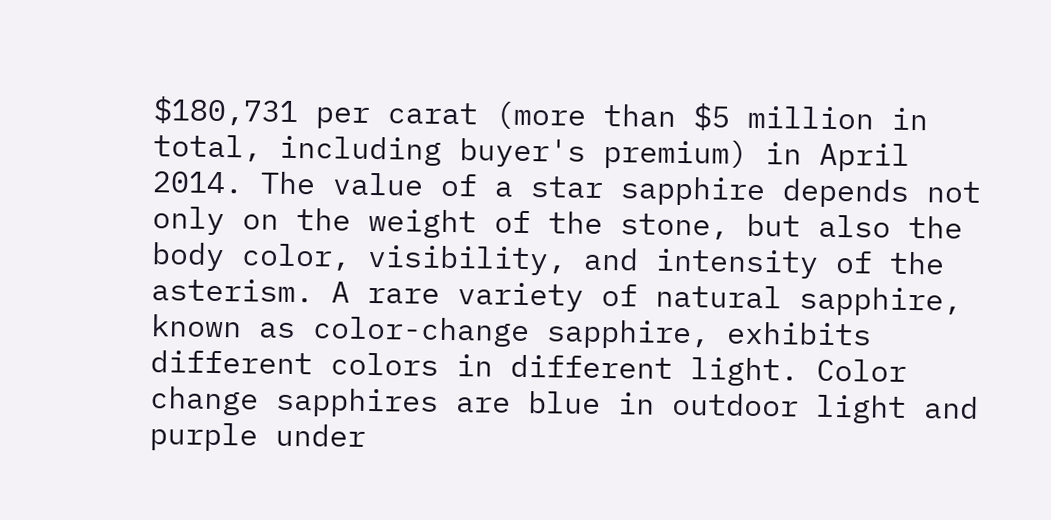$180,731 per carat (more than $5 million in total, including buyer's premium) in April 2014. The value of a star sapphire depends not only on the weight of the stone, but also the body color, visibility, and intensity of the asterism. A rare variety of natural sapphire, known as color-change sapphire, exhibits different colors in different light. Color change sapphires are blue in outdoor light and purple under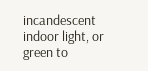incandescent indoor light, or green to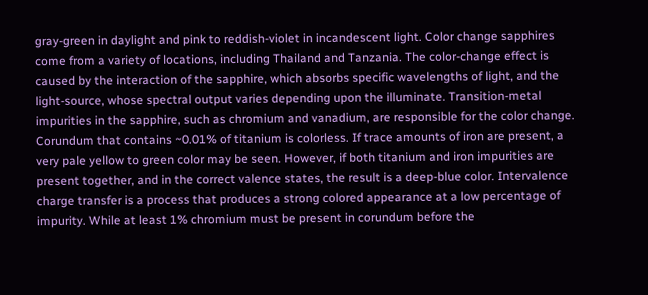gray-green in daylight and pink to reddish-violet in incandescent light. Color change sapphires come from a variety of locations, including Thailand and Tanzania. The color-change effect is caused by the interaction of the sapphire, which absorbs specific wavelengths of light, and the light-source, whose spectral output varies depending upon the illuminate. Transition-metal impurities in the sapphire, such as chromium and vanadium, are responsible for the color change. Corundum that contains ~0.01% of titanium is colorless. If trace amounts of iron are present, a very pale yellow to green color may be seen. However, if both titanium and iron impurities are present together, and in the correct valence states, the result is a deep-blue color. Intervalence charge transfer is a process that produces a strong colored appearance at a low percentage of impurity. While at least 1% chromium must be present in corundum before the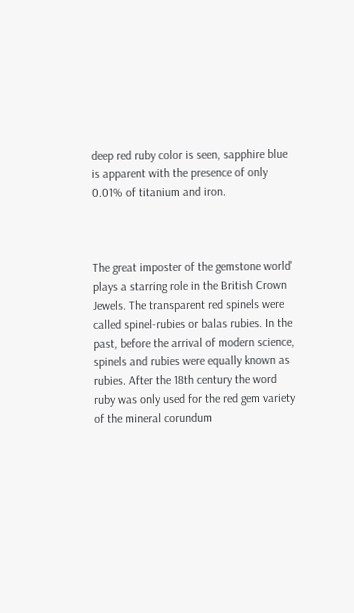deep red ruby color is seen, sapphire blue is apparent with the presence of only 0.01% of titanium and iron.



The great imposter of the gemstone world' plays a starring role in the British Crown Jewels. The transparent red spinels were called spinel-rubies or balas rubies. In the past, before the arrival of modern science, spinels and rubies were equally known as rubies. After the 18th century the word ruby was only used for the red gem variety of the mineral corundum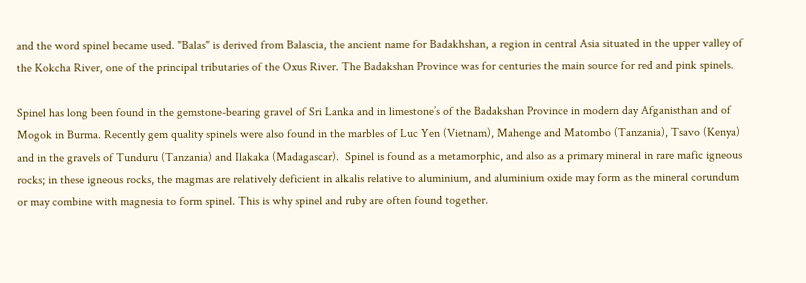and the word spinel became used. "Balas" is derived from Balascia, the ancient name for Badakhshan, a region in central Asia situated in the upper valley of the Kokcha River, one of the principal tributaries of the Oxus River. The Badakshan Province was for centuries the main source for red and pink spinels.

Spinel has long been found in the gemstone-bearing gravel of Sri Lanka and in limestone’s of the Badakshan Province in modern day Afganisthan and of Mogok in Burma. Recently gem quality spinels were also found in the marbles of Luc Yen (Vietnam), Mahenge and Matombo (Tanzania), Tsavo (Kenya) and in the gravels of Tunduru (Tanzania) and Ilakaka (Madagascar).  Spinel is found as a metamorphic, and also as a primary mineral in rare mafic igneous rocks; in these igneous rocks, the magmas are relatively deficient in alkalis relative to aluminium, and aluminium oxide may form as the mineral corundum or may combine with magnesia to form spinel. This is why spinel and ruby are often found together.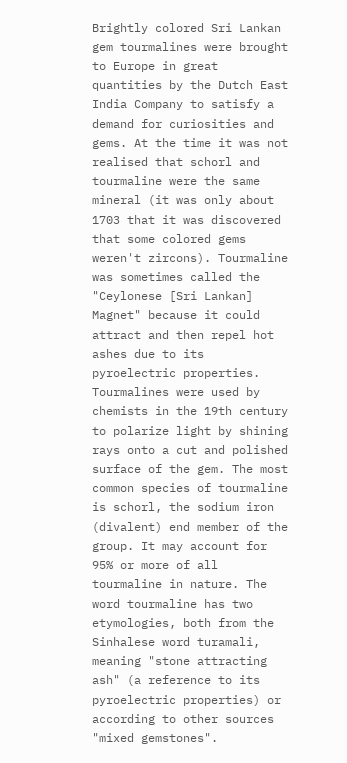Brightly colored Sri Lankan gem tourmalines were brought to Europe in great quantities by the Dutch East India Company to satisfy a demand for curiosities and gems. At the time it was not realised that schorl and tourmaline were the same mineral (it was only about 1703 that it was discovered that some colored gems weren't zircons). Tourmaline was sometimes called the "Ceylonese [Sri Lankan] Magnet" because it could attract and then repel hot ashes due to its pyroelectric properties. Tourmalines were used by chemists in the 19th century to polarize light by shining rays onto a cut and polished surface of the gem. The most common species of tourmaline is schorl, the sodium iron (divalent) end member of the group. It may account for 95% or more of all tourmaline in nature. The word tourmaline has two etymologies, both from the Sinhalese word turamali, meaning "stone attracting ash" (a reference to its pyroelectric properties) or according to other sources "mixed gemstones".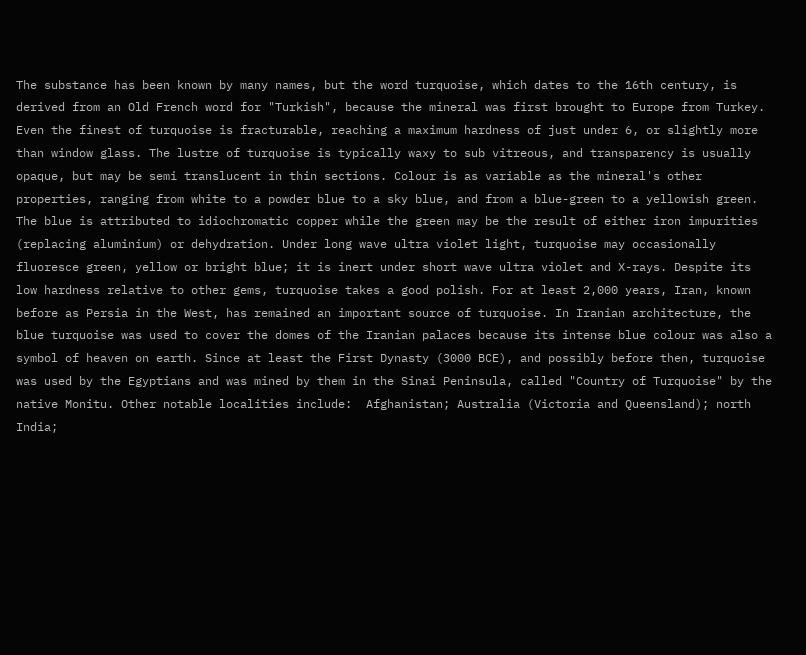The substance has been known by many names, but the word turquoise, which dates to the 16th century, is derived from an Old French word for "Turkish", because the mineral was first brought to Europe from Turkey. Even the finest of turquoise is fracturable, reaching a maximum hardness of just under 6, or slightly more than window glass. The lustre of turquoise is typically waxy to sub vitreous, and transparency is usually opaque, but may be semi translucent in thin sections. Colour is as variable as the mineral's other properties, ranging from white to a powder blue to a sky blue, and from a blue-green to a yellowish green. The blue is attributed to idiochromatic copper while the green may be the result of either iron impurities (replacing aluminium) or dehydration. Under long wave ultra violet light, turquoise may occasionally fluoresce green, yellow or bright blue; it is inert under short wave ultra violet and X-rays. Despite its low hardness relative to other gems, turquoise takes a good polish. For at least 2,000 years, Iran, known before as Persia in the West, has remained an important source of turquoise. In Iranian architecture, the blue turquoise was used to cover the domes of the Iranian palaces because its intense blue colour was also a symbol of heaven on earth. Since at least the First Dynasty (3000 BCE), and possibly before then, turquoise was used by the Egyptians and was mined by them in the Sinai Peninsula, called "Country of Turquoise" by the native Monitu. Other notable localities include:  Afghanistan; Australia (Victoria and Queensland); north India;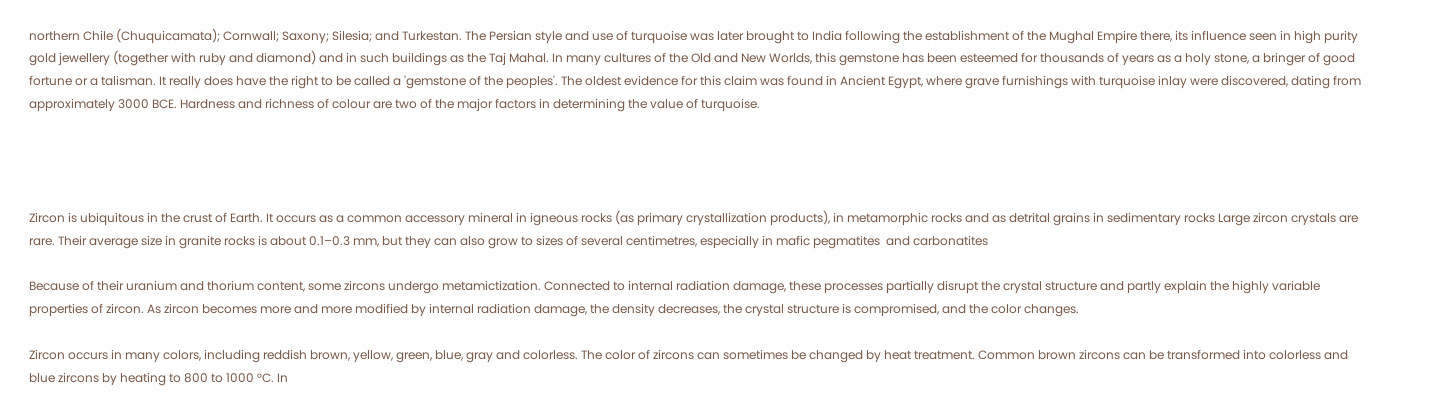northern Chile (Chuquicamata); Cornwall; Saxony; Silesia; and Turkestan. The Persian style and use of turquoise was later brought to India following the establishment of the Mughal Empire there, its influence seen in high purity gold jewellery (together with ruby and diamond) and in such buildings as the Taj Mahal. In many cultures of the Old and New Worlds, this gemstone has been esteemed for thousands of years as a holy stone, a bringer of good fortune or a talisman. It really does have the right to be called a 'gemstone of the peoples'. The oldest evidence for this claim was found in Ancient Egypt, where grave furnishings with turquoise inlay were discovered, dating from approximately 3000 BCE. Hardness and richness of colour are two of the major factors in determining the value of turquoise.




Zircon is ubiquitous in the crust of Earth. It occurs as a common accessory mineral in igneous rocks (as primary crystallization products), in metamorphic rocks and as detrital grains in sedimentary rocks Large zircon crystals are rare. Their average size in granite rocks is about 0.1–0.3 mm, but they can also grow to sizes of several centimetres, especially in mafic pegmatites  and carbonatites

Because of their uranium and thorium content, some zircons undergo metamictization. Connected to internal radiation damage, these processes partially disrupt the crystal structure and partly explain the highly variable properties of zircon. As zircon becomes more and more modified by internal radiation damage, the density decreases, the crystal structure is compromised, and the color changes.

Zircon occurs in many colors, including reddish brown, yellow, green, blue, gray and colorless. The color of zircons can sometimes be changed by heat treatment. Common brown zircons can be transformed into colorless and blue zircons by heating to 800 to 1000 °C. In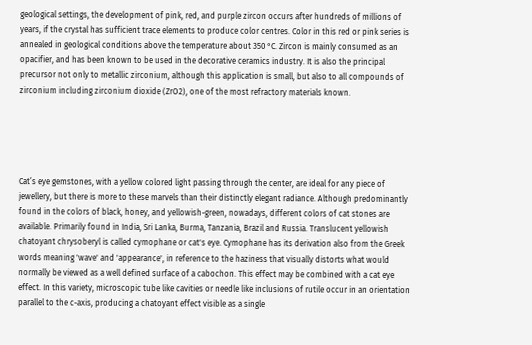geological settings, the development of pink, red, and purple zircon occurs after hundreds of millions of years, if the crystal has sufficient trace elements to produce color centres. Color in this red or pink series is annealed in geological conditions above the temperature about 350 °C. Zircon is mainly consumed as an opacifier, and has been known to be used in the decorative ceramics industry. It is also the principal precursor not only to metallic zirconium, although this application is small, but also to all compounds of zirconium including zirconium dioxide (ZrO2), one of the most refractory materials known.





Cat’s eye gemstones, with a yellow colored light passing through the center, are ideal for any piece of jewellery, but there is more to these marvels than their distinctly elegant radiance. Although predominantly found in the colors of black, honey, and yellowish-green, nowadays, different colors of cat stones are available. Primarily found in India, Sri Lanka, Burma, Tanzania, Brazil and Russia. Translucent yellowish chatoyant chrysoberyl is called cymophane or cat's eye. Cymophane has its derivation also from the Greek words meaning 'wave' and 'appearance', in reference to the haziness that visually distorts what would normally be viewed as a well defined surface of a cabochon. This effect may be combined with a cat eye effect. In this variety, microscopic tube like cavities or needle like inclusions of rutile occur in an orientation parallel to the c-axis, producing a chatoyant effect visible as a single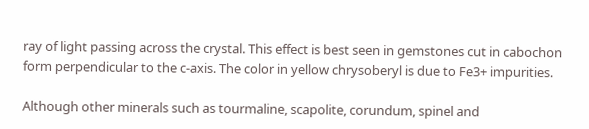ray of light passing across the crystal. This effect is best seen in gemstones cut in cabochon form perpendicular to the c-axis. The color in yellow chrysoberyl is due to Fe3+ impurities.

Although other minerals such as tourmaline, scapolite, corundum, spinel and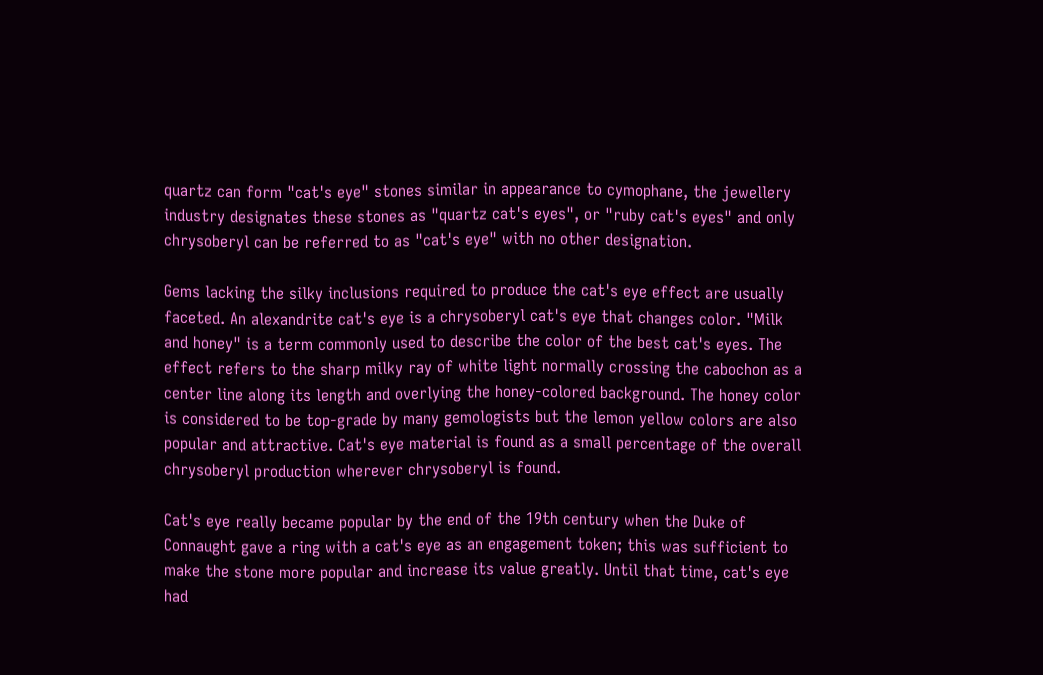quartz can form "cat's eye" stones similar in appearance to cymophane, the jewellery industry designates these stones as "quartz cat's eyes", or "ruby cat's eyes" and only chrysoberyl can be referred to as "cat's eye" with no other designation.

Gems lacking the silky inclusions required to produce the cat's eye effect are usually faceted. An alexandrite cat's eye is a chrysoberyl cat's eye that changes color. "Milk and honey" is a term commonly used to describe the color of the best cat's eyes. The effect refers to the sharp milky ray of white light normally crossing the cabochon as a center line along its length and overlying the honey-colored background. The honey color is considered to be top-grade by many gemologists but the lemon yellow colors are also popular and attractive. Cat's eye material is found as a small percentage of the overall chrysoberyl production wherever chrysoberyl is found.

Cat's eye really became popular by the end of the 19th century when the Duke of Connaught gave a ring with a cat's eye as an engagement token; this was sufficient to make the stone more popular and increase its value greatly. Until that time, cat's eye had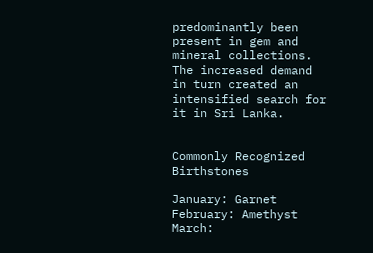predominantly been present in gem and mineral collections. The increased demand in turn created an intensified search for it in Sri Lanka.


Commonly Recognized Birthstones

January: Garnet
February: Amethyst
March: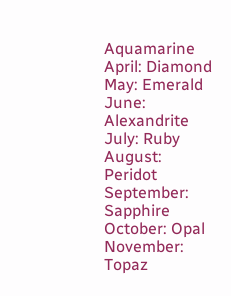Aquamarine
April: Diamond
May: Emerald
June: Alexandrite
July: Ruby
August: Peridot
September: Sapphire
October: Opal
November: Topaz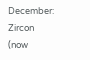December: Zircon (now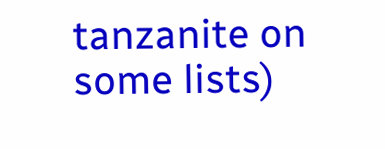tanzanite on some lists)